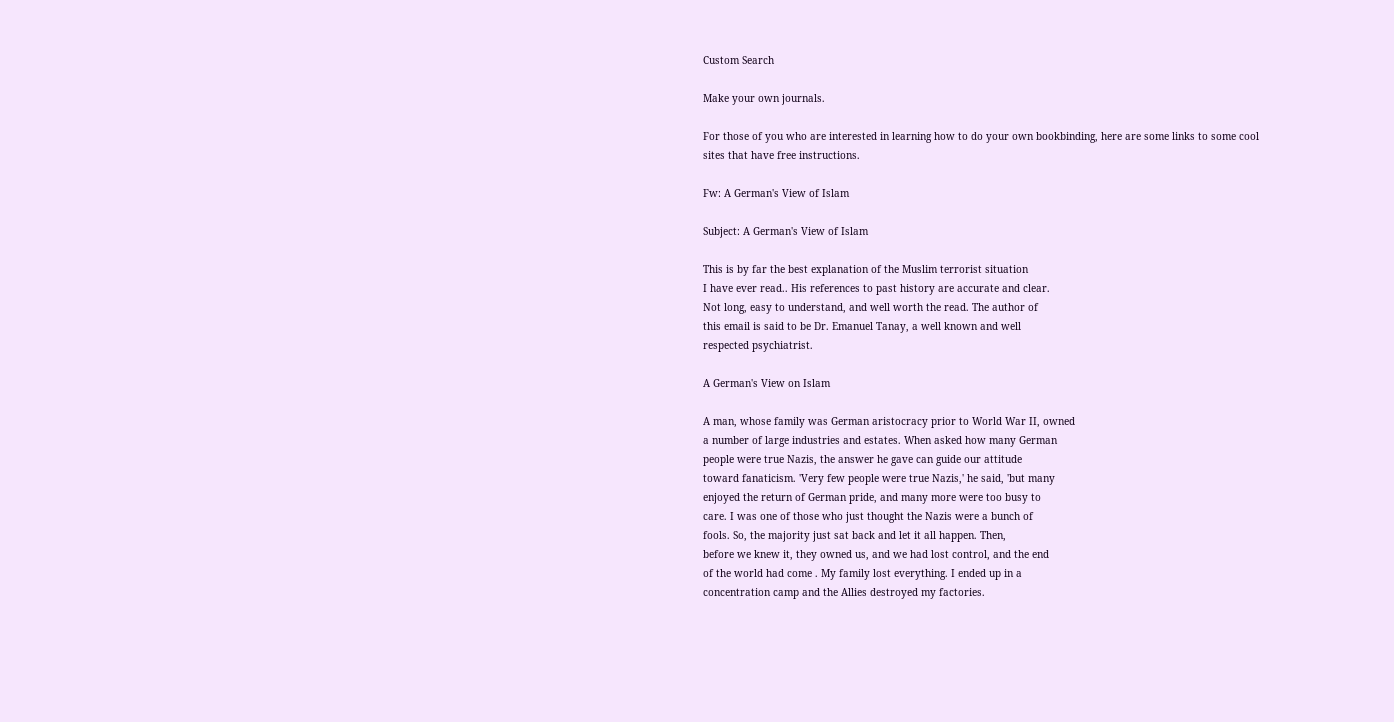Custom Search

Make your own journals.

For those of you who are interested in learning how to do your own bookbinding, here are some links to some cool sites that have free instructions.

Fw: A German's View of Islam

Subject: A German's View of Islam

This is by far the best explanation of the Muslim terrorist situation
I have ever read.. His references to past history are accurate and clear.
Not long, easy to understand, and well worth the read. The author of
this email is said to be Dr. Emanuel Tanay, a well known and well
respected psychiatrist.

A German's View on Islam

A man, whose family was German aristocracy prior to World War II, owned
a number of large industries and estates. When asked how many German
people were true Nazis, the answer he gave can guide our attitude
toward fanaticism. 'Very few people were true Nazis,' he said, 'but many
enjoyed the return of German pride, and many more were too busy to
care. I was one of those who just thought the Nazis were a bunch of
fools. So, the majority just sat back and let it all happen. Then,
before we knew it, they owned us, and we had lost control, and the end
of the world had come . My family lost everything. I ended up in a
concentration camp and the Allies destroyed my factories.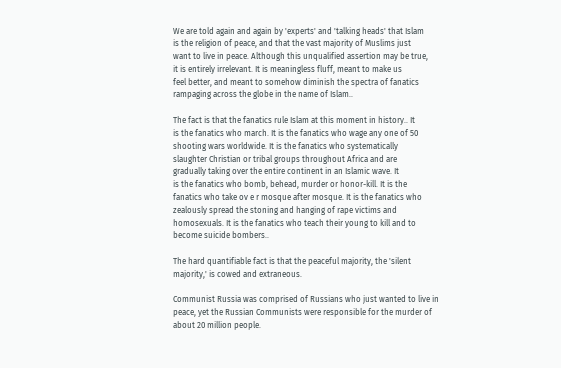We are told again and again by 'experts' and 'talking heads' that Islam
is the religion of peace, and that the vast majority of Muslims just
want to live in peace. Although this unqualified assertion may be true,
it is entirely irrelevant. It is meaningless fluff, meant to make us
feel better, and meant to somehow diminish the spectra of fanatics
rampaging across the globe in the name of Islam..

The fact is that the fanatics rule Islam at this moment in history.. It
is the fanatics who march. It is the fanatics who wage any one of 50
shooting wars worldwide. It is the fanatics who systematically
slaughter Christian or tribal groups throughout Africa and are
gradually taking over the entire continent in an Islamic wave. It
is the fanatics who bomb, behead, murder or honor-kill. It is the
fanatics who take ov e r mosque after mosque. It is the fanatics who
zealously spread the stoning and hanging of rape victims and
homosexuals. It is the fanatics who teach their young to kill and to
become suicide bombers..

The hard quantifiable fact is that the peaceful majority, the 'silent
majority,' is cowed and extraneous.

Communist Russia was comprised of Russians who just wanted to live in
peace, yet the Russian Communists were responsible for the murder of
about 20 million people.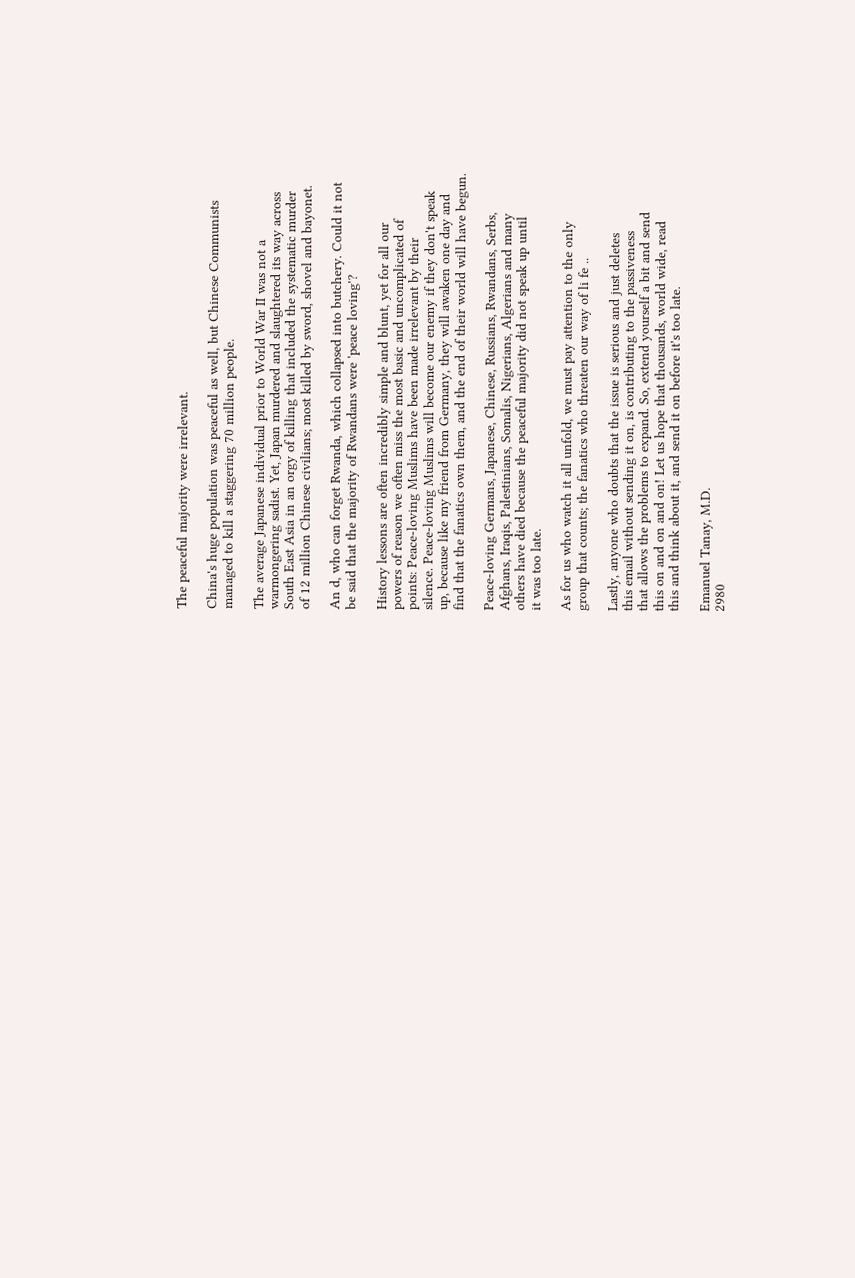The peaceful majority were irrelevant.

China's huge population was peaceful as well, but Chinese Communists
managed to kill a staggering 70 million people.

The average Japanese individual prior to World War II was not a
warmongering sadist. Yet, Japan murdered and slaughtered its way across
South East Asia in an orgy of killing that included the systematic murder
of 12 million Chinese civilians; most killed by sword, shovel and bayonet.

An d, who can forget Rwanda, which collapsed into butchery. Could it not
be said that the majority of Rwandans were 'peace loving'?

History lessons are often incredibly simple and blunt, yet for all our
powers of reason we often miss the most basic and uncomplicated of
points: Peace-loving Muslims have been made irrelevant by their
silence. Peace-loving Muslims will become our enemy if they don't speak
up, because like my friend from Germany, they will awaken one day and
find that the fanatics own them, and the end of their world will have begun.

Peace-loving Germans, Japanese, Chinese, Russians, Rwandans, Serbs,
Afghans, Iraqis, Palestinians, Somalis, Nigerians, Algerians and many
others have died because the peaceful majority did not speak up until
it was too late.

As for us who watch it all unfold, we must pay attention to the only
group that counts; the fanatics who threaten our way of li fe ..

Lastly, anyone who doubts that the issue is serious and just deletes
this email without sending it on, is contributing to the passiveness
that allows the problems to expand. So, extend yourself a bit and send
this on and on and on! Let us hope that thousands, world wide, read
this and think about it, and send it on before it's too late.

Emanuel Tanay, M.D.
2980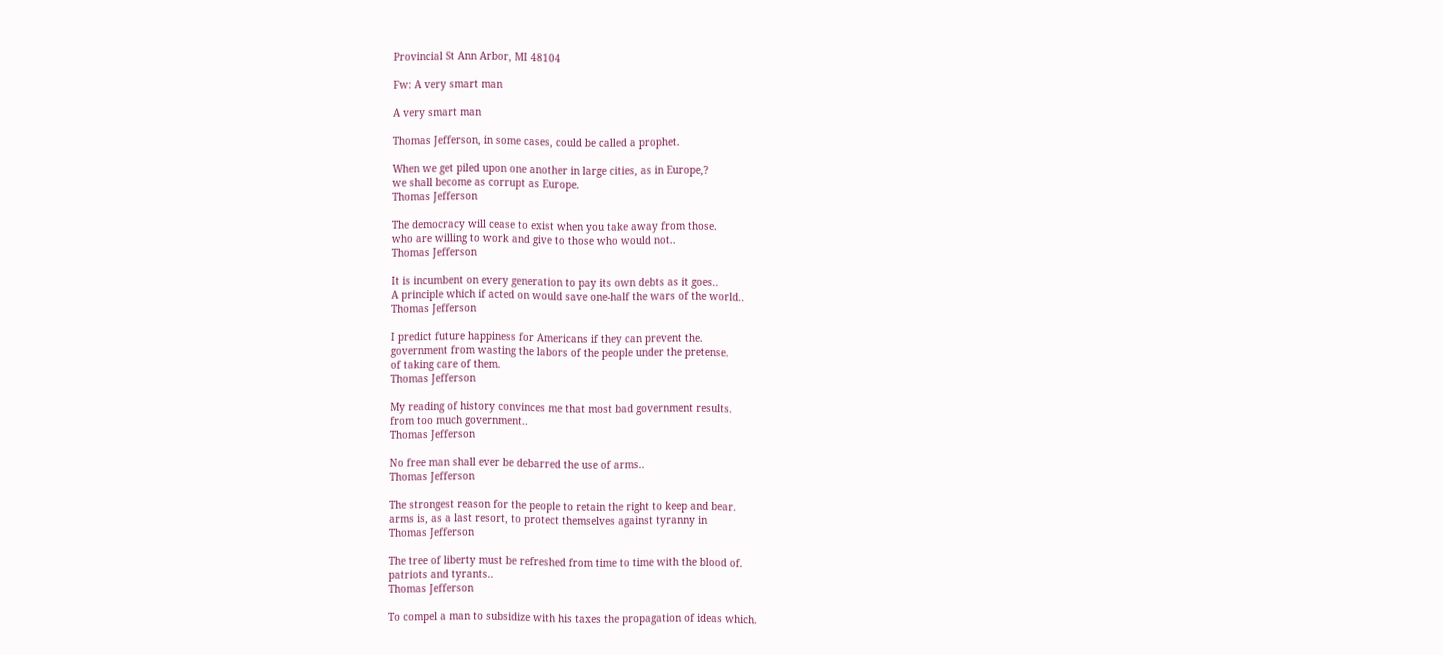Provincial St Ann Arbor, MI 48104

Fw: A very smart man

A very smart man

Thomas Jefferson, in some cases, could be called a prophet.

When we get piled upon one another in large cities, as in Europe,?
we shall become as corrupt as Europe.
Thomas Jefferson

The democracy will cease to exist when you take away from those.
who are willing to work and give to those who would not..
Thomas Jefferson

It is incumbent on every generation to pay its own debts as it goes..
A principle which if acted on would save one-half the wars of the world..
Thomas Jefferson

I predict future happiness for Americans if they can prevent the.
government from wasting the labors of the people under the pretense.
of taking care of them.
Thomas Jefferson

My reading of history convinces me that most bad government results.
from too much government..
Thomas Jefferson

No free man shall ever be debarred the use of arms..
Thomas Jefferson

The strongest reason for the people to retain the right to keep and bear.
arms is, as a last resort, to protect themselves against tyranny in
Thomas Jefferson

The tree of liberty must be refreshed from time to time with the blood of.
patriots and tyrants..
Thomas Jefferson

To compel a man to subsidize with his taxes the propagation of ideas which.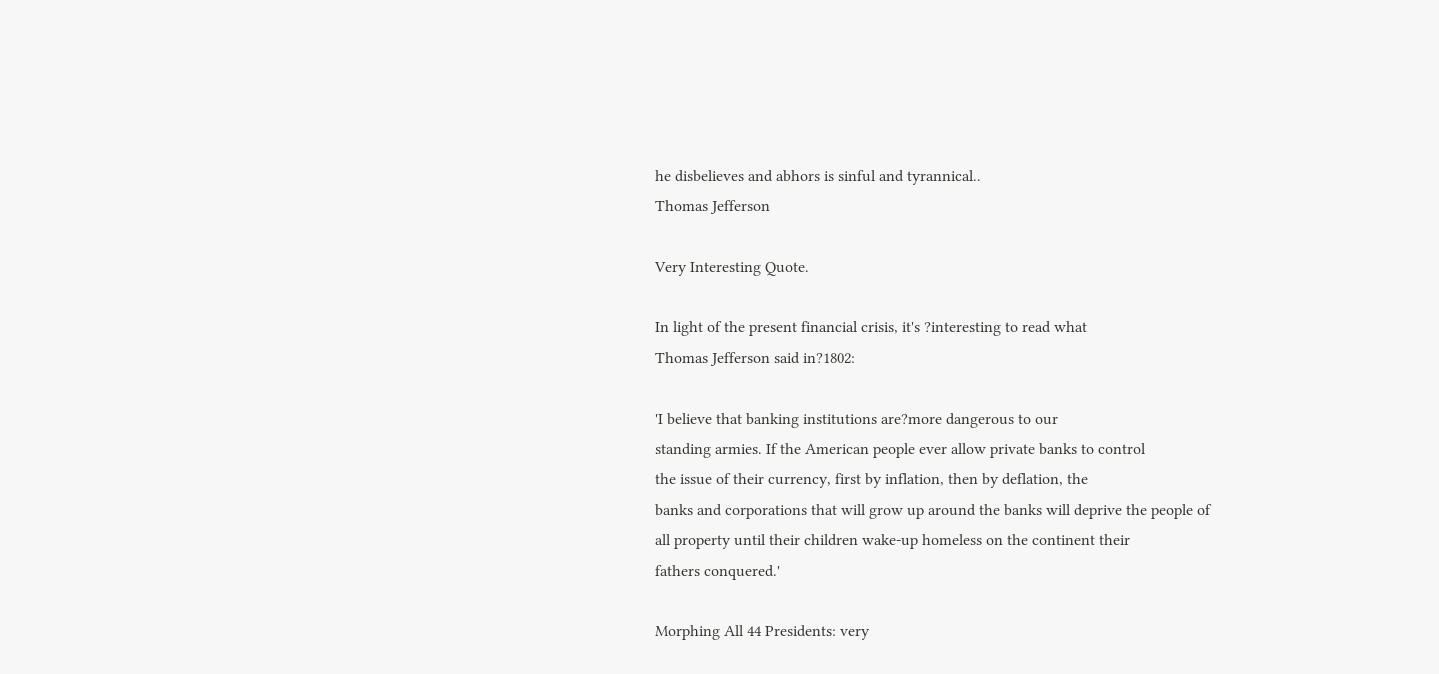he disbelieves and abhors is sinful and tyrannical..
Thomas Jefferson

Very Interesting Quote.

In light of the present financial crisis, it's ?interesting to read what
Thomas Jefferson said in?1802:

'I believe that banking institutions are?more dangerous to our
standing armies. If the American people ever allow private banks to control
the issue of their currency, first by inflation, then by deflation, the
banks and corporations that will grow up around the banks will deprive the people of
all property until their children wake-up homeless on the continent their
fathers conquered.'

Morphing All 44 Presidents: very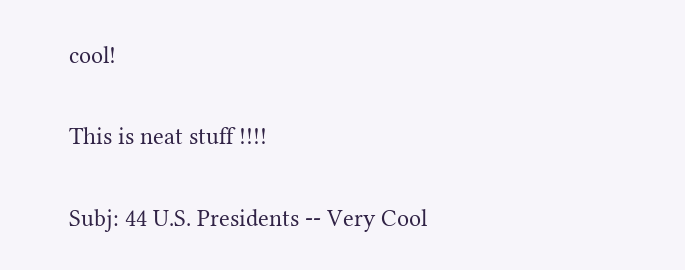cool!

This is neat stuff !!!!

Subj: 44 U.S. Presidents -- Very Cool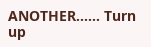ANOTHER...... Turn up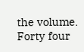the volume. Forty four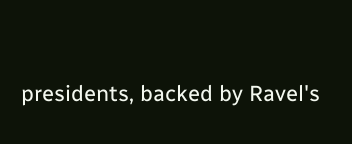presidents, backed by Ravel's